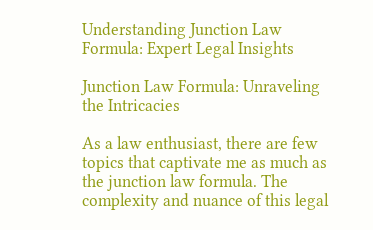Understanding Junction Law Formula: Expert Legal Insights

Junction Law Formula: Unraveling the Intricacies

As a law enthusiast, there are few topics that captivate me as much as the junction law formula. The complexity and nuance of this legal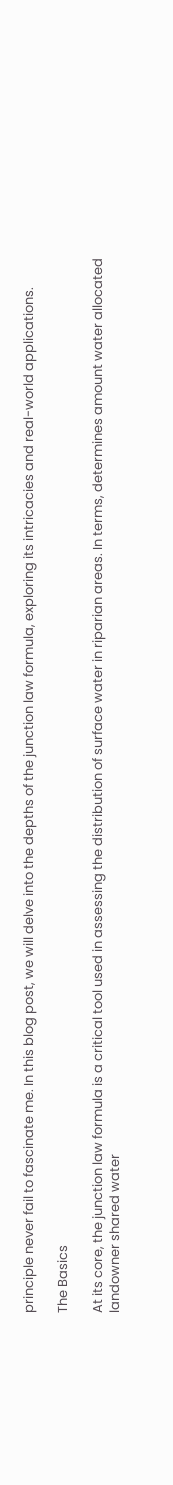principle never fail to fascinate me. In this blog post, we will delve into the depths of the junction law formula, exploring its intricacies and real-world applications.

The Basics

At its core, the junction law formula is a critical tool used in assessing the distribution of surface water in riparian areas. In terms, determines amount water allocated landowner shared water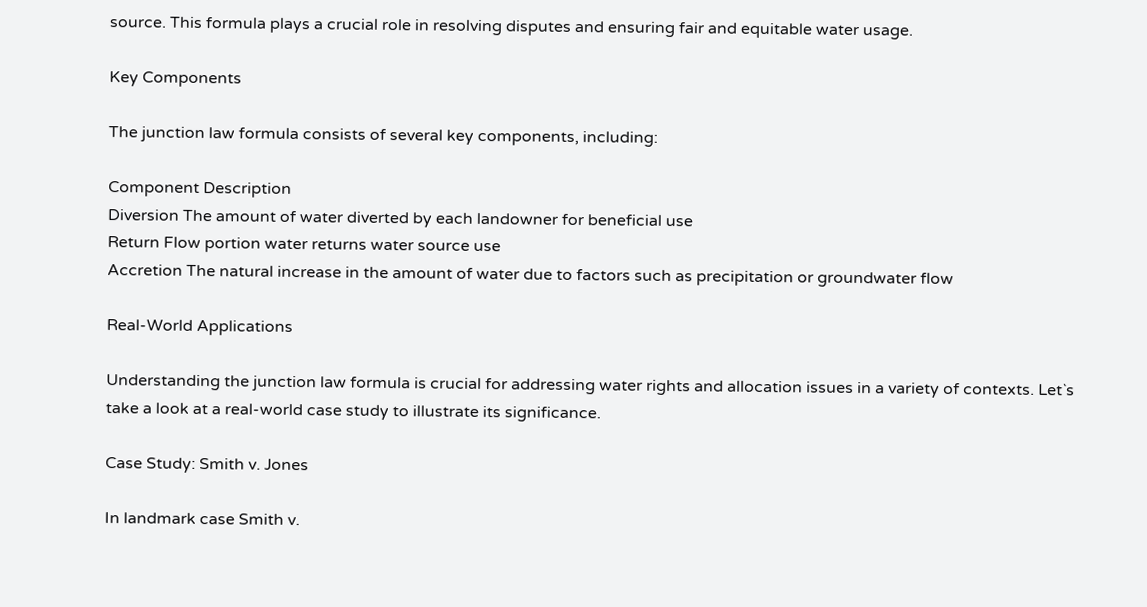source. This formula plays a crucial role in resolving disputes and ensuring fair and equitable water usage.

Key Components

The junction law formula consists of several key components, including:

Component Description
Diversion The amount of water diverted by each landowner for beneficial use
Return Flow portion water returns water source use
Accretion The natural increase in the amount of water due to factors such as precipitation or groundwater flow

Real-World Applications

Understanding the junction law formula is crucial for addressing water rights and allocation issues in a variety of contexts. Let`s take a look at a real-world case study to illustrate its significance.

Case Study: Smith v. Jones

In landmark case Smith v.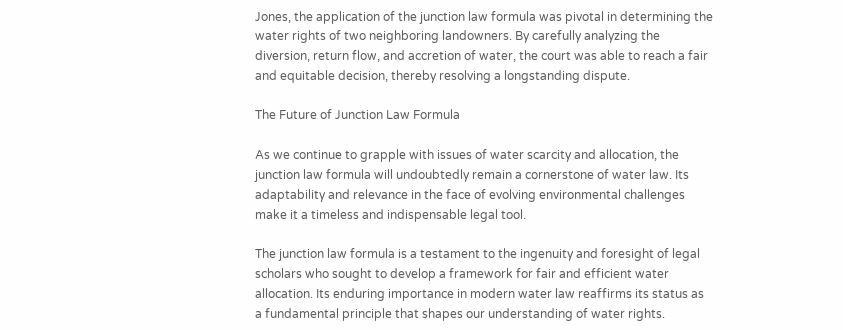Jones, the application of the junction law formula was pivotal in determining the water rights of two neighboring landowners. By carefully analyzing the diversion, return flow, and accretion of water, the court was able to reach a fair and equitable decision, thereby resolving a longstanding dispute.

The Future of Junction Law Formula

As we continue to grapple with issues of water scarcity and allocation, the junction law formula will undoubtedly remain a cornerstone of water law. Its adaptability and relevance in the face of evolving environmental challenges make it a timeless and indispensable legal tool.

The junction law formula is a testament to the ingenuity and foresight of legal scholars who sought to develop a framework for fair and efficient water allocation. Its enduring importance in modern water law reaffirms its status as a fundamental principle that shapes our understanding of water rights.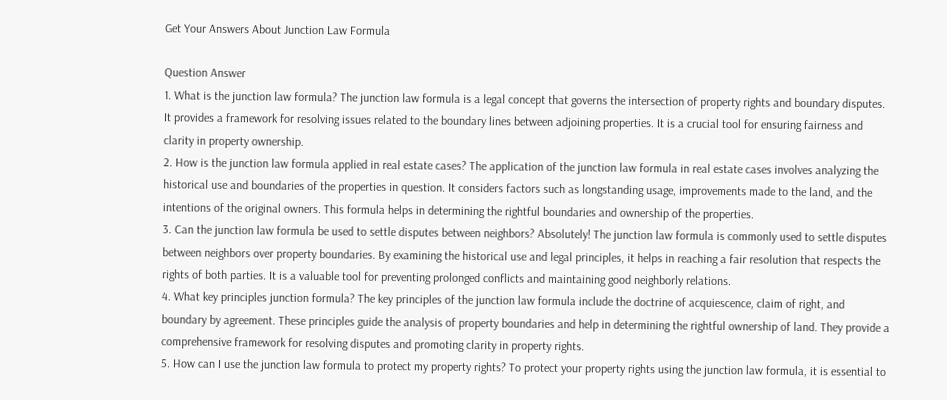Get Your Answers About Junction Law Formula

Question Answer
1. What is the junction law formula? The junction law formula is a legal concept that governs the intersection of property rights and boundary disputes. It provides a framework for resolving issues related to the boundary lines between adjoining properties. It is a crucial tool for ensuring fairness and clarity in property ownership.
2. How is the junction law formula applied in real estate cases? The application of the junction law formula in real estate cases involves analyzing the historical use and boundaries of the properties in question. It considers factors such as longstanding usage, improvements made to the land, and the intentions of the original owners. This formula helps in determining the rightful boundaries and ownership of the properties.
3. Can the junction law formula be used to settle disputes between neighbors? Absolutely! The junction law formula is commonly used to settle disputes between neighbors over property boundaries. By examining the historical use and legal principles, it helps in reaching a fair resolution that respects the rights of both parties. It is a valuable tool for preventing prolonged conflicts and maintaining good neighborly relations.
4. What key principles junction formula? The key principles of the junction law formula include the doctrine of acquiescence, claim of right, and boundary by agreement. These principles guide the analysis of property boundaries and help in determining the rightful ownership of land. They provide a comprehensive framework for resolving disputes and promoting clarity in property rights.
5. How can I use the junction law formula to protect my property rights? To protect your property rights using the junction law formula, it is essential to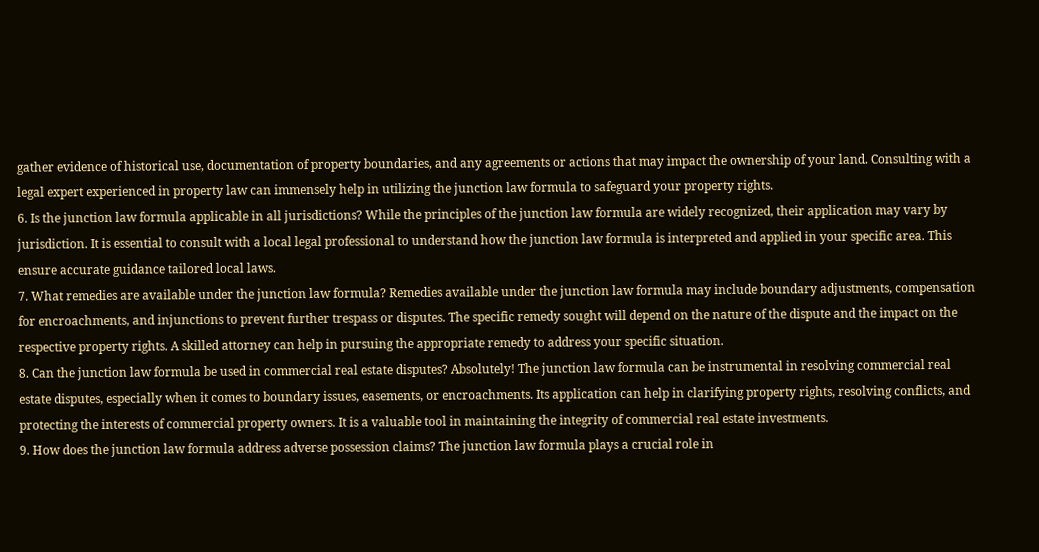gather evidence of historical use, documentation of property boundaries, and any agreements or actions that may impact the ownership of your land. Consulting with a legal expert experienced in property law can immensely help in utilizing the junction law formula to safeguard your property rights.
6. Is the junction law formula applicable in all jurisdictions? While the principles of the junction law formula are widely recognized, their application may vary by jurisdiction. It is essential to consult with a local legal professional to understand how the junction law formula is interpreted and applied in your specific area. This ensure accurate guidance tailored local laws.
7. What remedies are available under the junction law formula? Remedies available under the junction law formula may include boundary adjustments, compensation for encroachments, and injunctions to prevent further trespass or disputes. The specific remedy sought will depend on the nature of the dispute and the impact on the respective property rights. A skilled attorney can help in pursuing the appropriate remedy to address your specific situation.
8. Can the junction law formula be used in commercial real estate disputes? Absolutely! The junction law formula can be instrumental in resolving commercial real estate disputes, especially when it comes to boundary issues, easements, or encroachments. Its application can help in clarifying property rights, resolving conflicts, and protecting the interests of commercial property owners. It is a valuable tool in maintaining the integrity of commercial real estate investments.
9. How does the junction law formula address adverse possession claims? The junction law formula plays a crucial role in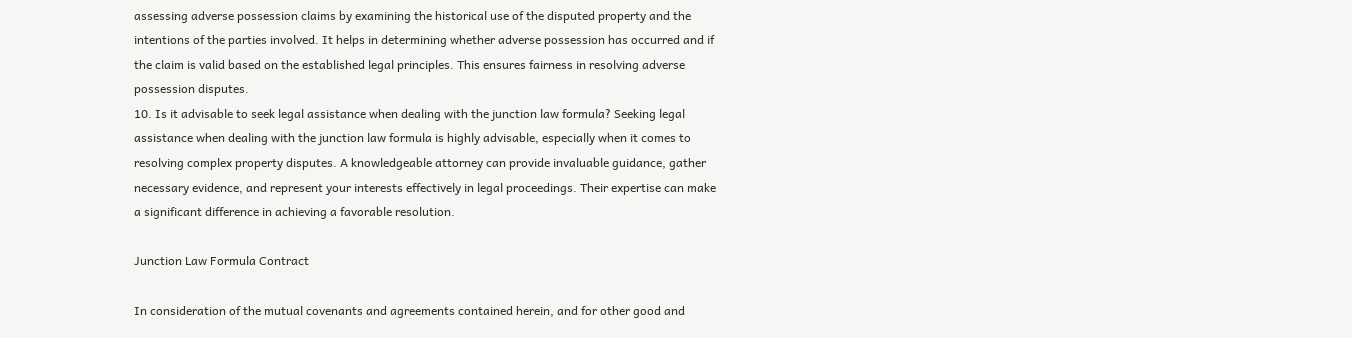assessing adverse possession claims by examining the historical use of the disputed property and the intentions of the parties involved. It helps in determining whether adverse possession has occurred and if the claim is valid based on the established legal principles. This ensures fairness in resolving adverse possession disputes.
10. Is it advisable to seek legal assistance when dealing with the junction law formula? Seeking legal assistance when dealing with the junction law formula is highly advisable, especially when it comes to resolving complex property disputes. A knowledgeable attorney can provide invaluable guidance, gather necessary evidence, and represent your interests effectively in legal proceedings. Their expertise can make a significant difference in achieving a favorable resolution.

Junction Law Formula Contract

In consideration of the mutual covenants and agreements contained herein, and for other good and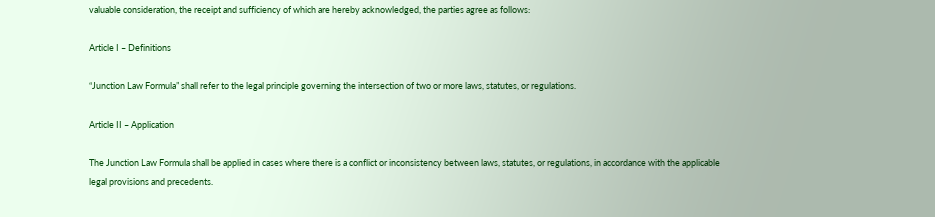valuable consideration, the receipt and sufficiency of which are hereby acknowledged, the parties agree as follows:

Article I – Definitions

“Junction Law Formula” shall refer to the legal principle governing the intersection of two or more laws, statutes, or regulations.

Article II – Application

The Junction Law Formula shall be applied in cases where there is a conflict or inconsistency between laws, statutes, or regulations, in accordance with the applicable legal provisions and precedents.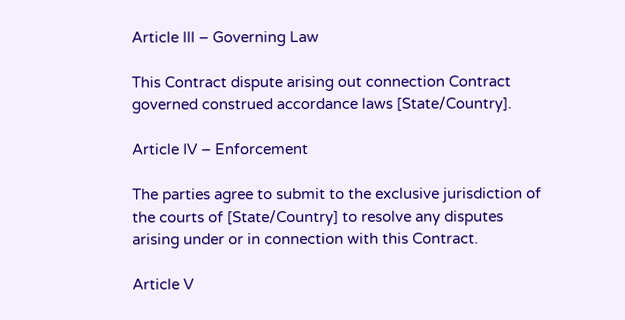Article III – Governing Law

This Contract dispute arising out connection Contract governed construed accordance laws [State/Country].

Article IV – Enforcement

The parties agree to submit to the exclusive jurisdiction of the courts of [State/Country] to resolve any disputes arising under or in connection with this Contract.

Article V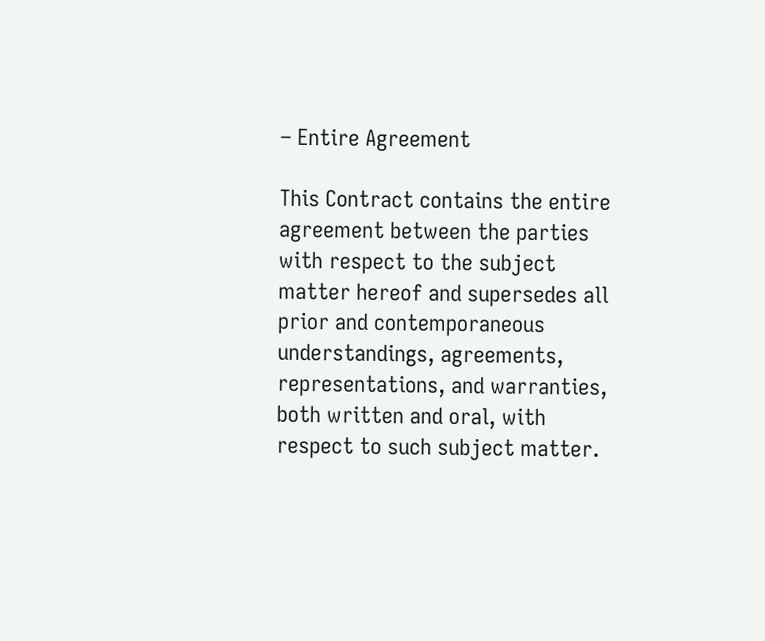– Entire Agreement

This Contract contains the entire agreement between the parties with respect to the subject matter hereof and supersedes all prior and contemporaneous understandings, agreements, representations, and warranties, both written and oral, with respect to such subject matter.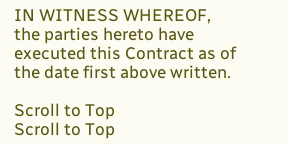IN WITNESS WHEREOF, the parties hereto have executed this Contract as of the date first above written.

Scroll to Top
Scroll to Top